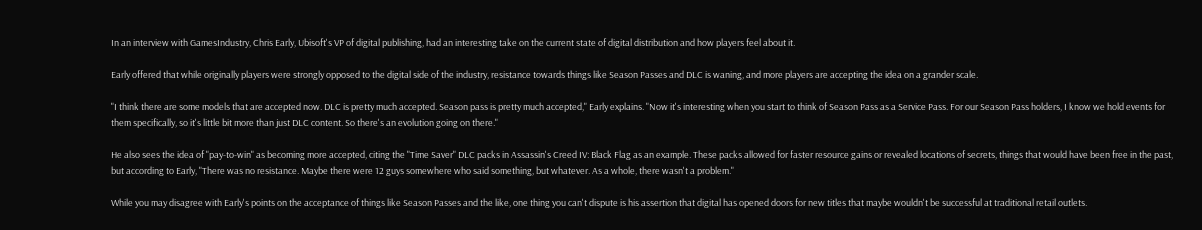In an interview with GamesIndustry, Chris Early, Ubisoft's VP of digital publishing, had an interesting take on the current state of digital distribution and how players feel about it.

Early offered that while originally players were strongly opposed to the digital side of the industry, resistance towards things like Season Passes and DLC is waning, and more players are accepting the idea on a grander scale.

"I think there are some models that are accepted now. DLC is pretty much accepted. Season pass is pretty much accepted," Early explains. "Now it's interesting when you start to think of Season Pass as a Service Pass. For our Season Pass holders, I know we hold events for them specifically, so it's little bit more than just DLC content. So there's an evolution going on there."

He also sees the idea of "pay-to-win" as becoming more accepted, citing the "Time Saver" DLC packs in Assassin's Creed IV: Black Flag as an example. These packs allowed for faster resource gains or revealed locations of secrets, things that would have been free in the past, but according to Early, "There was no resistance. Maybe there were 12 guys somewhere who said something, but whatever. As a whole, there wasn't a problem."

While you may disagree with Early's points on the acceptance of things like Season Passes and the like, one thing you can't dispute is his assertion that digital has opened doors for new titles that maybe wouldn't be successful at traditional retail outlets.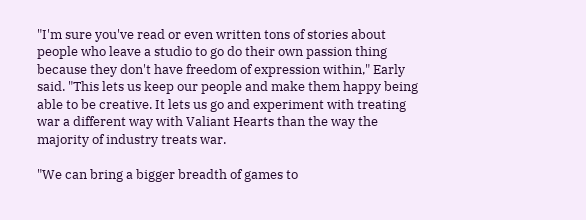"I'm sure you've read or even written tons of stories about people who leave a studio to go do their own passion thing because they don't have freedom of expression within," Early said. "This lets us keep our people and make them happy being able to be creative. It lets us go and experiment with treating war a different way with Valiant Hearts than the way the majority of industry treats war.

"We can bring a bigger breadth of games to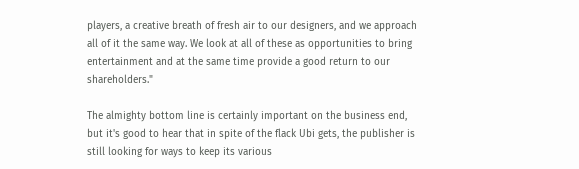players, a creative breath of fresh air to our designers, and we approach all of it the same way. We look at all of these as opportunities to bring entertainment and at the same time provide a good return to our shareholders."

The almighty bottom line is certainly important on the business end, but it's good to hear that in spite of the flack Ubi gets, the publisher is still looking for ways to keep its various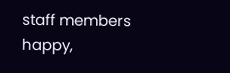staff members happy,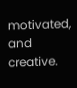motivated, and creative.